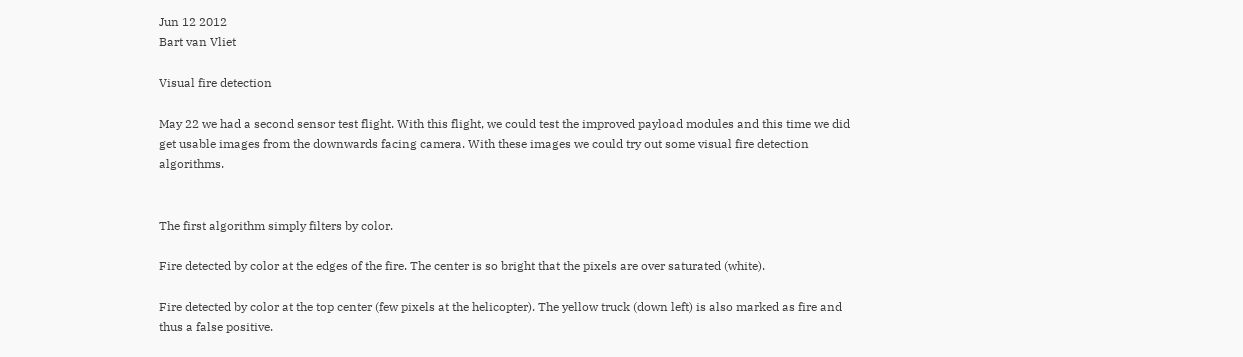Jun 12 2012
Bart van Vliet

Visual fire detection

May 22 we had a second sensor test flight. With this flight, we could test the improved payload modules and this time we did get usable images from the downwards facing camera. With these images we could try out some visual fire detection algorithms.


The first algorithm simply filters by color.

Fire detected by color at the edges of the fire. The center is so bright that the pixels are over saturated (white).

Fire detected by color at the top center (few pixels at the helicopter). The yellow truck (down left) is also marked as fire and thus a false positive.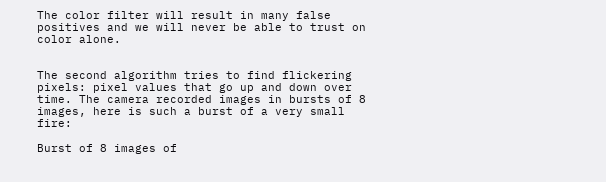The color filter will result in many false positives and we will never be able to trust on color alone.


The second algorithm tries to find flickering pixels: pixel values that go up and down over time. The camera recorded images in bursts of 8 images, here is such a burst of a very small fire:

Burst of 8 images of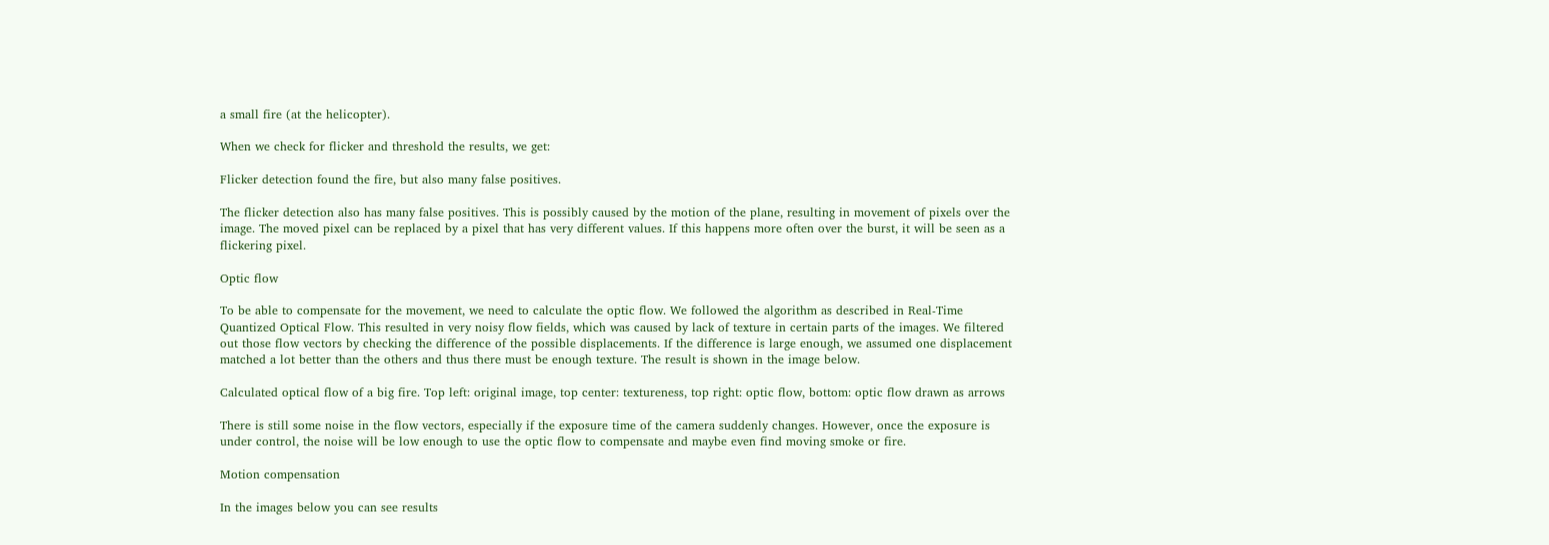a small fire (at the helicopter).

When we check for flicker and threshold the results, we get:

Flicker detection found the fire, but also many false positives.

The flicker detection also has many false positives. This is possibly caused by the motion of the plane, resulting in movement of pixels over the image. The moved pixel can be replaced by a pixel that has very different values. If this happens more often over the burst, it will be seen as a flickering pixel.

Optic flow

To be able to compensate for the movement, we need to calculate the optic flow. We followed the algorithm as described in Real-Time Quantized Optical Flow. This resulted in very noisy flow fields, which was caused by lack of texture in certain parts of the images. We filtered out those flow vectors by checking the difference of the possible displacements. If the difference is large enough, we assumed one displacement matched a lot better than the others and thus there must be enough texture. The result is shown in the image below.

Calculated optical flow of a big fire. Top left: original image, top center: textureness, top right: optic flow, bottom: optic flow drawn as arrows

There is still some noise in the flow vectors, especially if the exposure time of the camera suddenly changes. However, once the exposure is under control, the noise will be low enough to use the optic flow to compensate and maybe even find moving smoke or fire.

Motion compensation

In the images below you can see results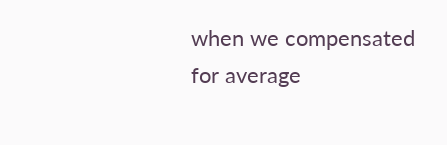when we compensated for average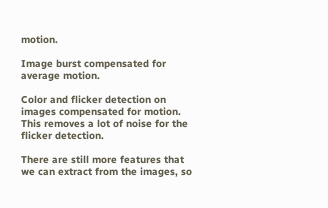motion.

Image burst compensated for average motion.

Color and flicker detection on images compensated for motion. This removes a lot of noise for the flicker detection.

There are still more features that we can extract from the images, so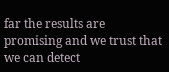far the results are promising and we trust that we can detect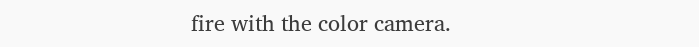fire with the color camera.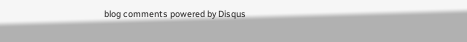blog comments powered by Disqus